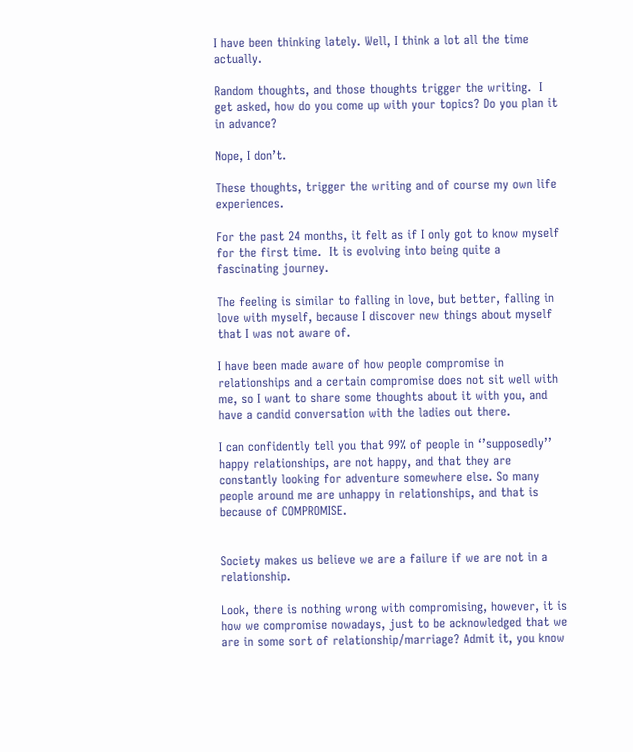I have been thinking lately. Well, I think a lot all the time actually.

Random thoughts, and those thoughts trigger the writing.  I get asked, how do you come up with your topics? Do you plan it in advance?

Nope, I don’t.

These thoughts, trigger the writing and of course my own life experiences.

For the past 24 months, it felt as if I only got to know myself for the first time.  It is evolving into being quite a fascinating journey.

The feeling is similar to falling in love, but better, falling in love with myself, because I discover new things about myself that I was not aware of.

I have been made aware of how people compromise in relationships and a certain compromise does not sit well with me, so I want to share some thoughts about it with you, and have a candid conversation with the ladies out there.

I can confidently tell you that 99% of people in ‘’supposedly’’ happy relationships, are not happy, and that they are constantly looking for adventure somewhere else. So many people around me are unhappy in relationships, and that is because of COMPROMISE.


Society makes us believe we are a failure if we are not in a relationship.

Look, there is nothing wrong with compromising, however, it is how we compromise nowadays, just to be acknowledged that we are in some sort of relationship/marriage? Admit it, you know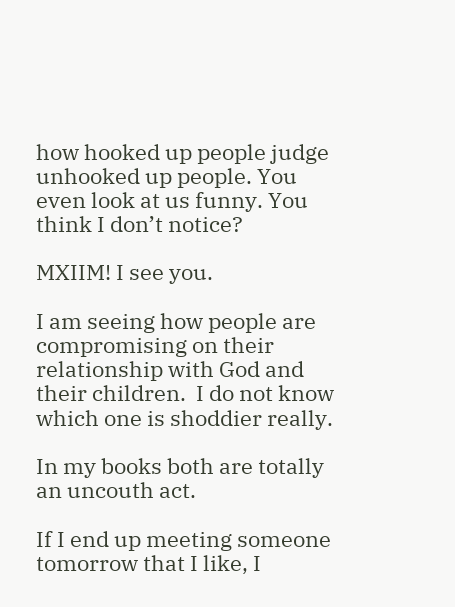how hooked up people judge unhooked up people. You even look at us funny. You think I don’t notice?

MXIIM! I see you.

I am seeing how people are compromising on their relationship with God and their children.  I do not know which one is shoddier really.

In my books both are totally an uncouth act.

If I end up meeting someone tomorrow that I like, I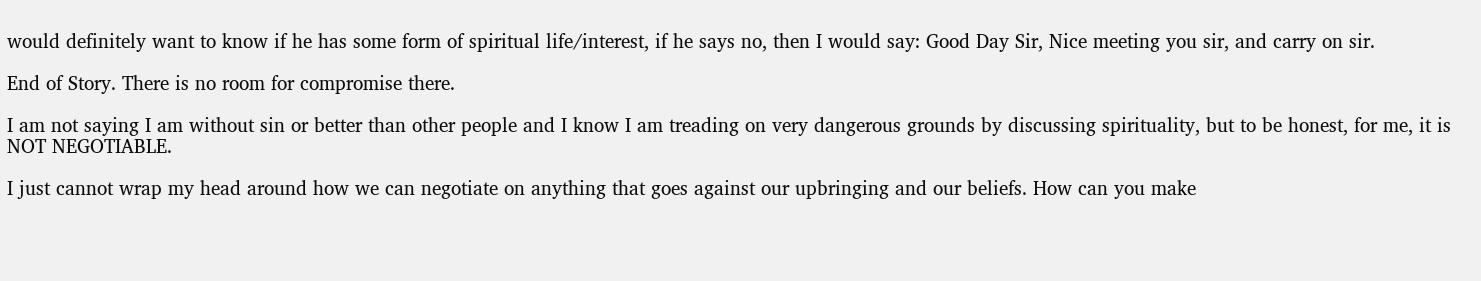would definitely want to know if he has some form of spiritual life/interest, if he says no, then I would say: Good Day Sir, Nice meeting you sir, and carry on sir.

End of Story. There is no room for compromise there.

I am not saying I am without sin or better than other people and I know I am treading on very dangerous grounds by discussing spirituality, but to be honest, for me, it is NOT NEGOTIABLE.

I just cannot wrap my head around how we can negotiate on anything that goes against our upbringing and our beliefs. How can you make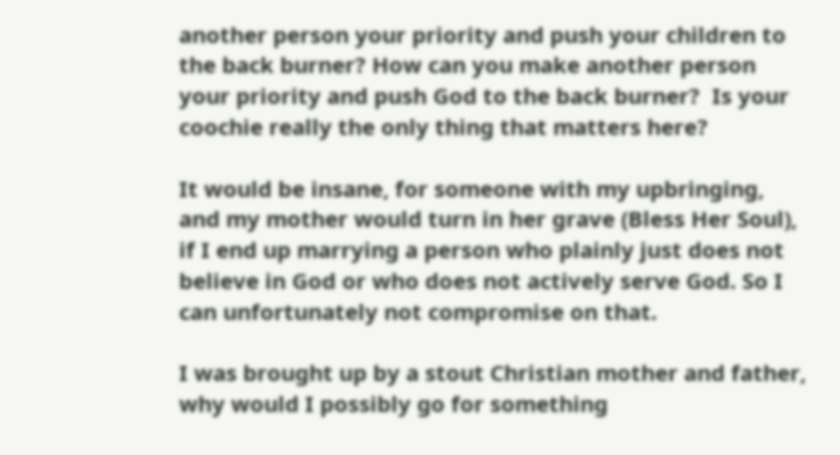another person your priority and push your children to the back burner? How can you make another person your priority and push God to the back burner?  Is your coochie really the only thing that matters here?

It would be insane, for someone with my upbringing, and my mother would turn in her grave (Bless Her Soul), if I end up marrying a person who plainly just does not believe in God or who does not actively serve God. So I can unfortunately not compromise on that.

I was brought up by a stout Christian mother and father, why would I possibly go for something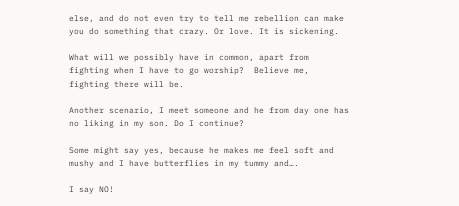else, and do not even try to tell me rebellion can make you do something that crazy. Or love. It is sickening.

What will we possibly have in common, apart from fighting when I have to go worship?  Believe me, fighting there will be.

Another scenario, I meet someone and he from day one has no liking in my son. Do I continue?

Some might say yes, because he makes me feel soft and mushy and I have butterflies in my tummy and….

I say NO!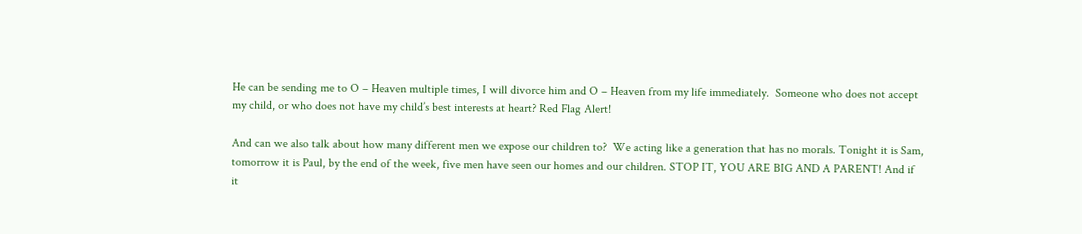He can be sending me to O – Heaven multiple times, I will divorce him and O – Heaven from my life immediately.  Someone who does not accept my child, or who does not have my child’s best interests at heart? Red Flag Alert!

And can we also talk about how many different men we expose our children to?  We acting like a generation that has no morals. Tonight it is Sam, tomorrow it is Paul, by the end of the week, five men have seen our homes and our children. STOP IT, YOU ARE BIG AND A PARENT! And if it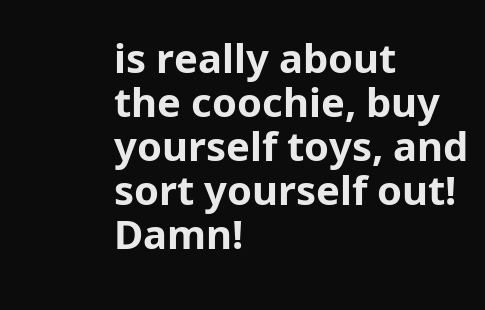is really about the coochie, buy yourself toys, and sort yourself out! Damn!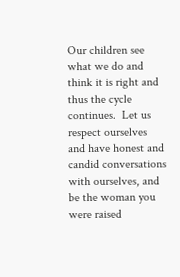Our children see what we do and think it is right and thus the cycle continues.  Let us respect ourselves and have honest and candid conversations with ourselves, and be the woman you were raised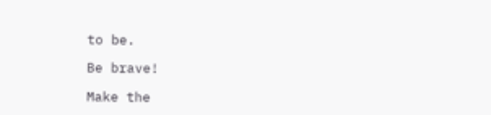to be.

Be brave!

Make the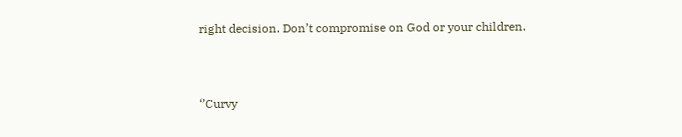right decision. Don’t compromise on God or your children.



‘’Curvy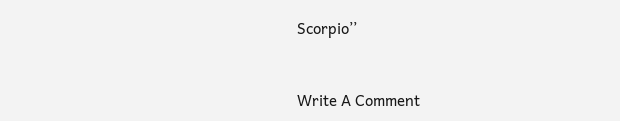Scorpio’’


Write A Comment